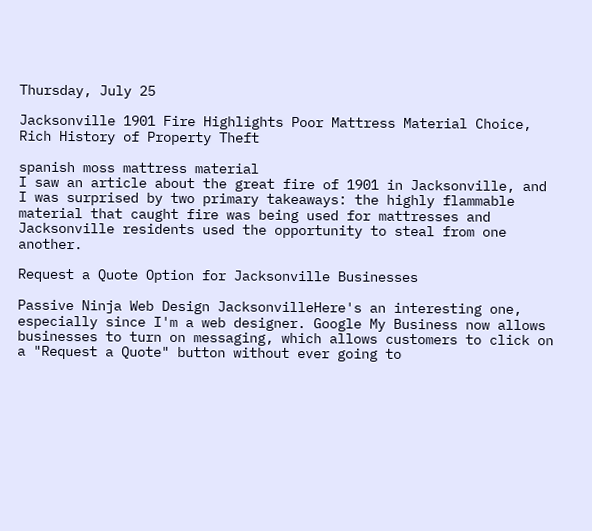Thursday, July 25

Jacksonville 1901 Fire Highlights Poor Mattress Material Choice, Rich History of Property Theft

spanish moss mattress material
I saw an article about the great fire of 1901 in Jacksonville, and I was surprised by two primary takeaways: the highly flammable material that caught fire was being used for mattresses and Jacksonville residents used the opportunity to steal from one another.

Request a Quote Option for Jacksonville Businesses

Passive Ninja Web Design JacksonvilleHere's an interesting one, especially since I'm a web designer. Google My Business now allows businesses to turn on messaging, which allows customers to click on a "Request a Quote" button without ever going to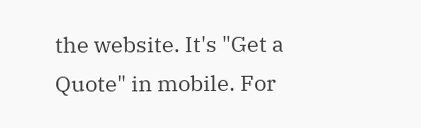the website. It's "Get a Quote" in mobile. For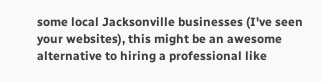some local Jacksonville businesses (I've seen your websites), this might be an awesome alternative to hiring a professional like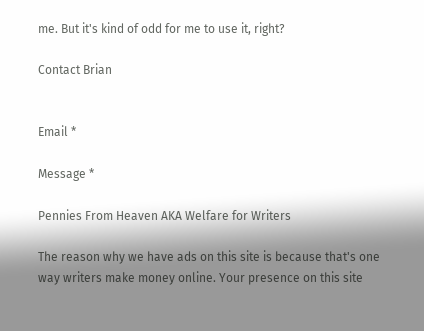me. But it's kind of odd for me to use it, right?

Contact Brian


Email *

Message *

Pennies From Heaven AKA Welfare for Writers

The reason why we have ads on this site is because that's one way writers make money online. Your presence on this site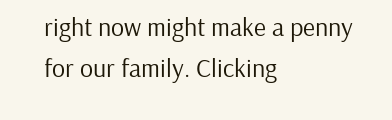right now might make a penny for our family. Clicking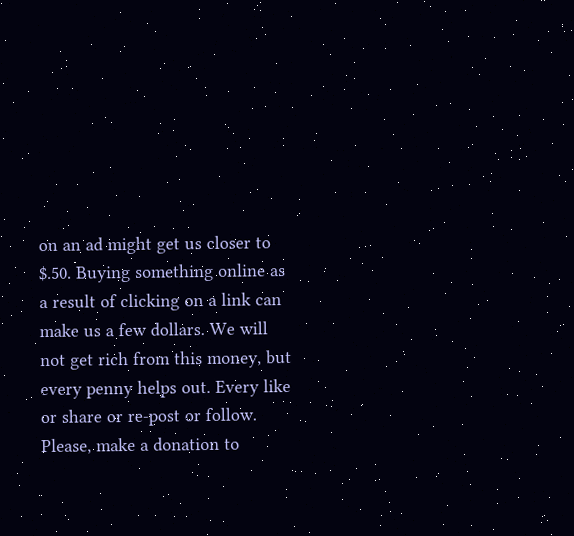on an ad might get us closer to $.50. Buying something online as a result of clicking on a link can make us a few dollars. We will not get rich from this money, but every penny helps out. Every like or share or re-post or follow. Please, make a donation to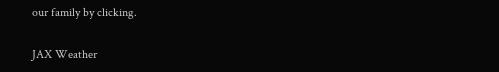our family by clicking.

JAX Weather